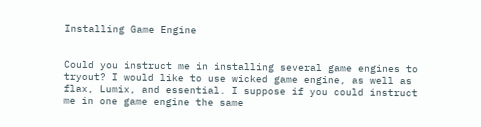Installing Game Engine


Could you instruct me in installing several game engines to tryout? I would like to use wicked game engine, as well as flax, Lumix, and essential. I suppose if you could instruct me in one game engine the same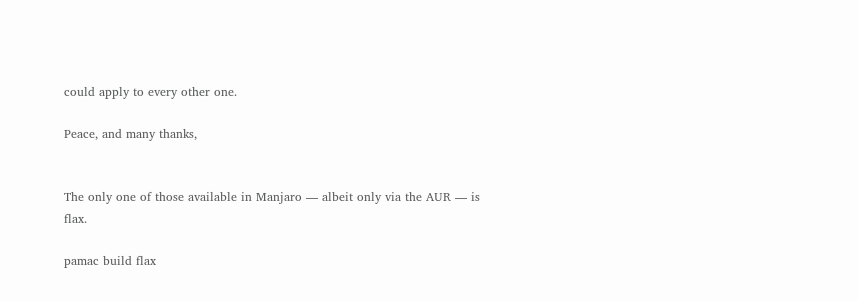could apply to every other one.

Peace, and many thanks,


The only one of those available in Manjaro — albeit only via the AUR — is flax.

pamac build flax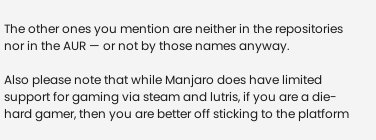The other ones you mention are neither in the repositories nor in the AUR — or not by those names anyway.

Also please note that while Manjaro does have limited support for gaming via steam and lutris, if you are a die-hard gamer, then you are better off sticking to the platform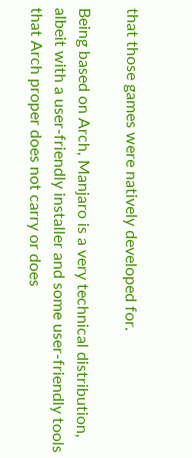that those games were natively developed for.

Being based on Arch, Manjaro is a very technical distribution, albeit with a user-friendly installer and some user-friendly tools that Arch proper does not carry or does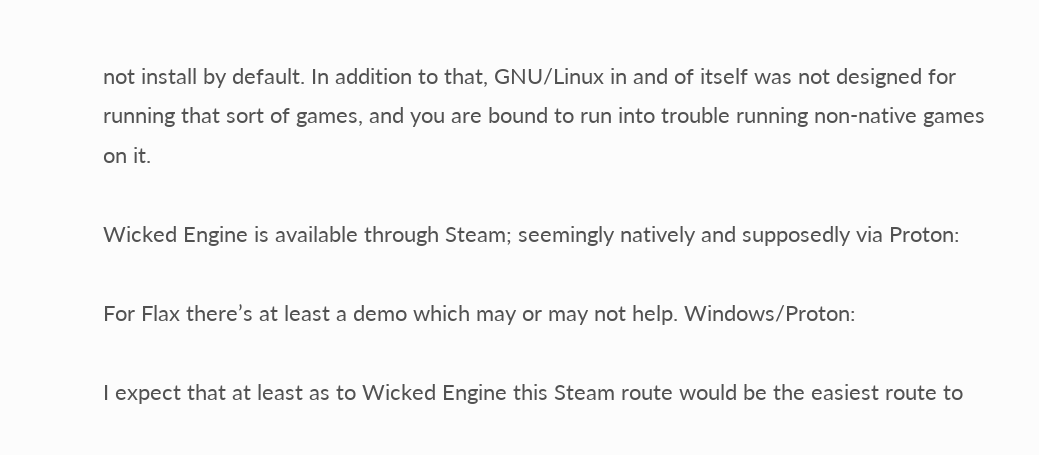not install by default. In addition to that, GNU/Linux in and of itself was not designed for running that sort of games, and you are bound to run into trouble running non-native games on it.

Wicked Engine is available through Steam; seemingly natively and supposedly via Proton:

For Flax there’s at least a demo which may or may not help. Windows/Proton:

I expect that at least as to Wicked Engine this Steam route would be the easiest route to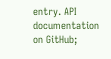entry. API documentation on GitHub;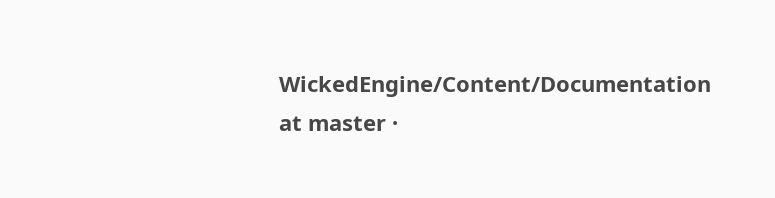WickedEngine/Content/Documentation at master ·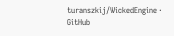turanszkij/WickedEngine · GitHub